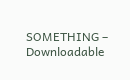SOMETHING – Downloadable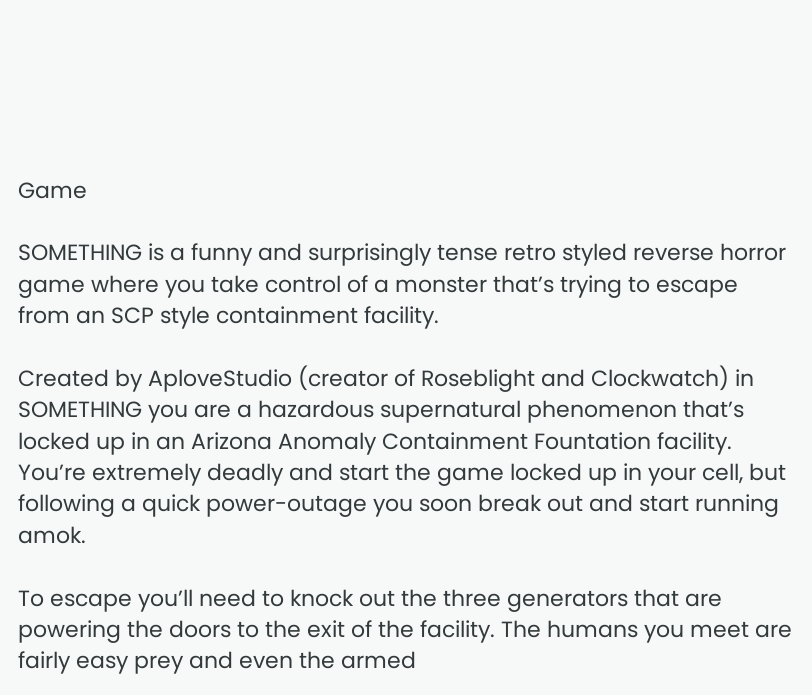Game

SOMETHING is a funny and surprisingly tense retro styled reverse horror game where you take control of a monster that’s trying to escape from an SCP style containment facility.

Created by AploveStudio (creator of Roseblight and Clockwatch) in SOMETHING you are a hazardous supernatural phenomenon that’s locked up in an Arizona Anomaly Containment Fountation facility. You’re extremely deadly and start the game locked up in your cell, but following a quick power-outage you soon break out and start running amok.

To escape you’ll need to knock out the three generators that are powering the doors to the exit of the facility. The humans you meet are fairly easy prey and even the armed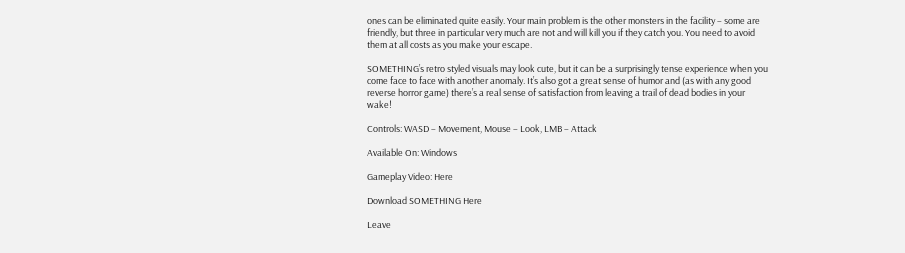ones can be eliminated quite easily. Your main problem is the other monsters in the facility – some are friendly, but three in particular very much are not and will kill you if they catch you. You need to avoid them at all costs as you make your escape.

SOMETHING’s retro styled visuals may look cute, but it can be a surprisingly tense experience when you come face to face with another anomaly. It’s also got a great sense of humor and (as with any good reverse horror game) there’s a real sense of satisfaction from leaving a trail of dead bodies in your wake!

Controls: WASD – Movement, Mouse – Look, LMB – Attack

Available On: Windows

Gameplay Video: Here

Download SOMETHING Here

Leave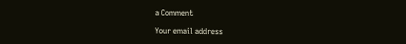a Comment

Your email address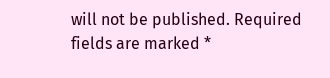will not be published. Required fields are marked *